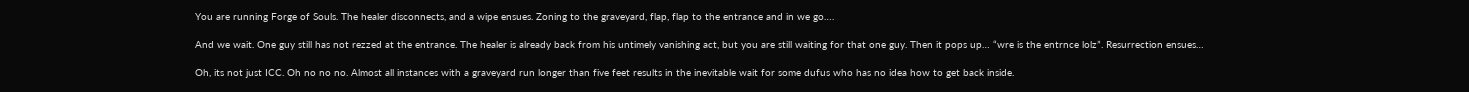You are running Forge of Souls. The healer disconnects, and a wipe ensues. Zoning to the graveyard, flap, flap to the entrance and in we go….

And we wait. One guy still has not rezzed at the entrance. The healer is already back from his untimely vanishing act, but you are still waiting for that one guy. Then it pops up… “wre is the entrnce lolz”. Resurrection ensues…

Oh, its not just ICC. Oh no no no. Almost all instances with a graveyard run longer than five feet results in the inevitable wait for some dufus who has no idea how to get back inside.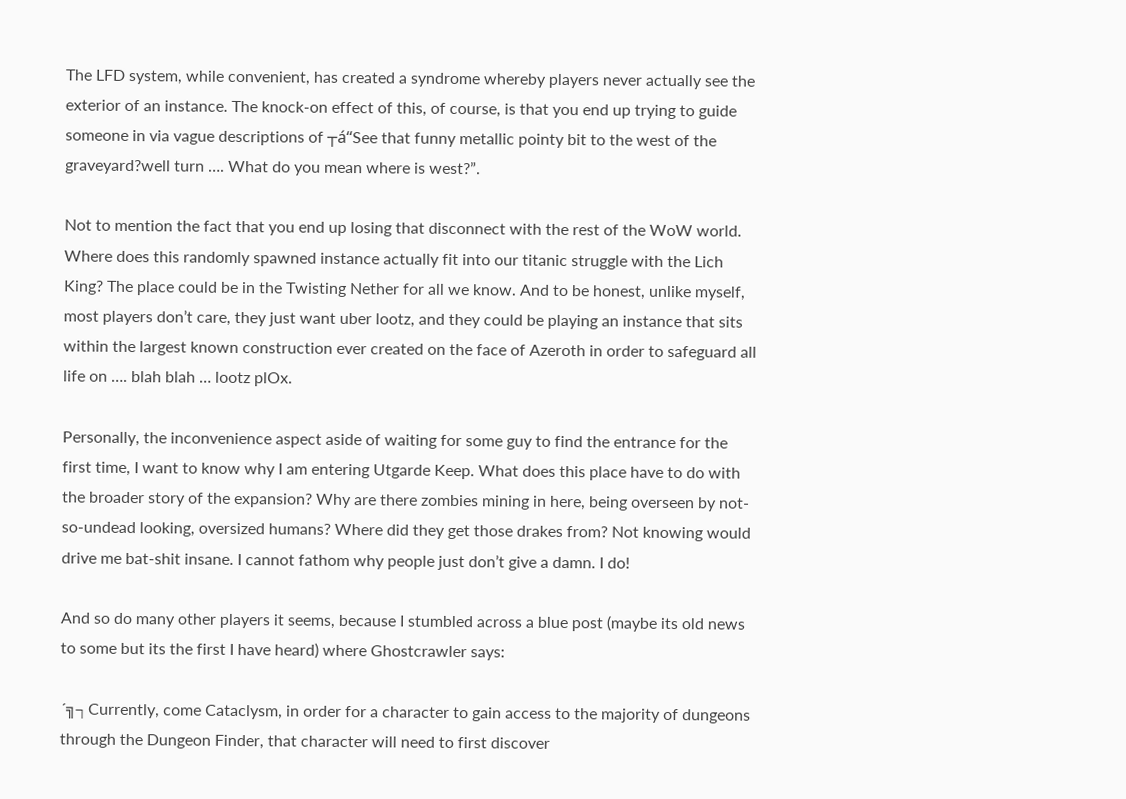The LFD system, while convenient, has created a syndrome whereby players never actually see the exterior of an instance. The knock-on effect of this, of course, is that you end up trying to guide someone in via vague descriptions of ┬á“See that funny metallic pointy bit to the west of the graveyard?well turn …. What do you mean where is west?”.

Not to mention the fact that you end up losing that disconnect with the rest of the WoW world. Where does this randomly spawned instance actually fit into our titanic struggle with the Lich King? The place could be in the Twisting Nether for all we know. And to be honest, unlike myself, most players don’t care, they just want uber lootz, and they could be playing an instance that sits within the largest known construction ever created on the face of Azeroth in order to safeguard all life on …. blah blah … lootz plOx.

Personally, the inconvenience aspect aside of waiting for some guy to find the entrance for the first time, I want to know why I am entering Utgarde Keep. What does this place have to do with the broader story of the expansion? Why are there zombies mining in here, being overseen by not-so-undead looking, oversized humans? Where did they get those drakes from? Not knowing would drive me bat-shit insane. I cannot fathom why people just don’t give a damn. I do!

And so do many other players it seems, because I stumbled across a blue post (maybe its old news to some but its the first I have heard) where Ghostcrawler says:

´╗┐Currently, come Cataclysm, in order for a character to gain access to the majority of dungeons through the Dungeon Finder, that character will need to first discover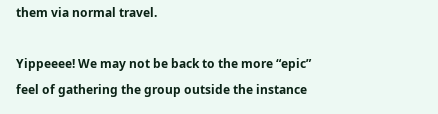them via normal travel.

Yippeeee! We may not be back to the more “epic” feel of gathering the group outside the instance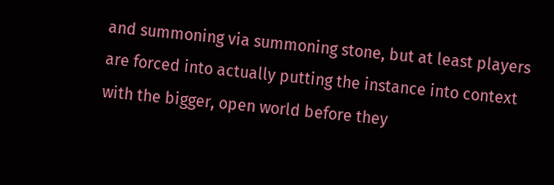and summoning via summoning stone, but at least players are forced into actually putting the instance into context with the bigger, open world before they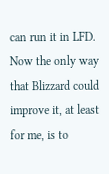can run it in LFD. Now the only way that Blizzard could improve it, at least for me, is to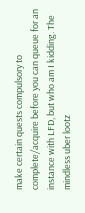make certain quests compulsory to complete/acquire before you can queue for an instance with LFD, but who am I kidding. The mindless uber lootz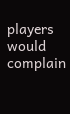players would complain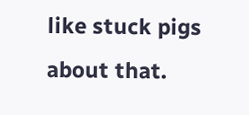like stuck pigs about that.